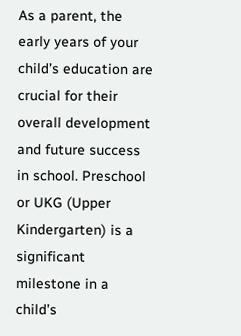As a parent, the early years of your child’s education are crucial for their overall development and future success in school. Preschool or UKG (Upper Kindergarten) is a significant milestone in a child’s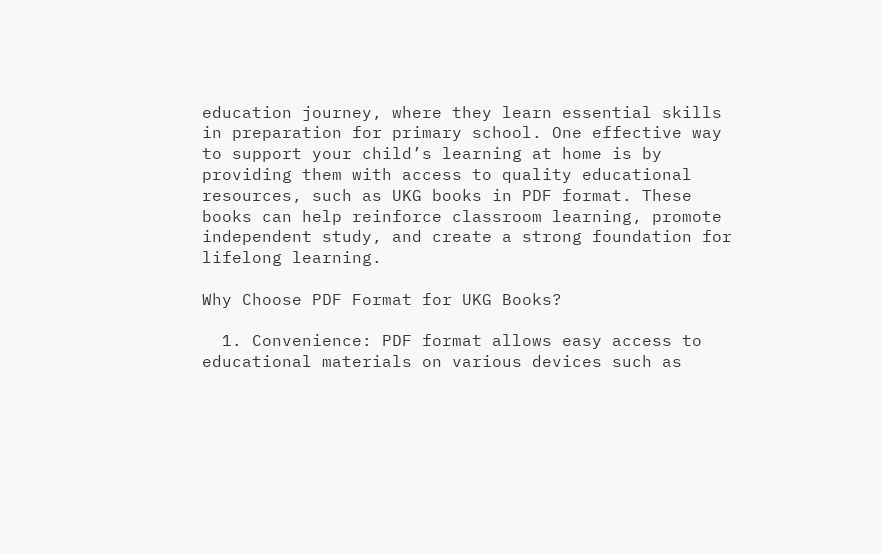education journey, where they learn essential skills in preparation for primary school. One effective way to support your child’s learning at home is by providing them with access to quality educational resources, such as UKG books in PDF format. These books can help reinforce classroom learning, promote independent study, and create a strong foundation for lifelong learning.

Why Choose PDF Format for UKG Books?

  1. Convenience: PDF format allows easy access to educational materials on various devices such as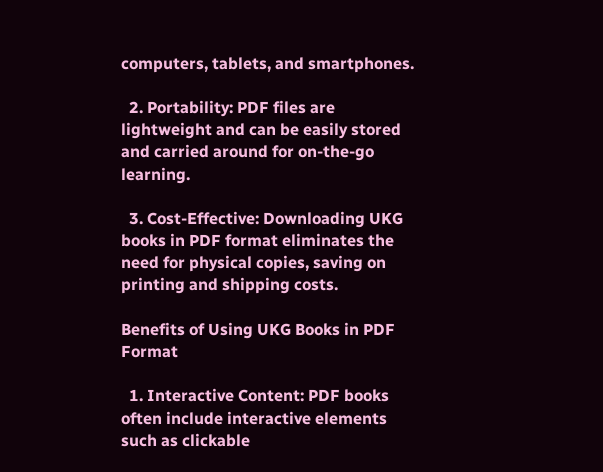computers, tablets, and smartphones.

  2. Portability: PDF files are lightweight and can be easily stored and carried around for on-the-go learning.

  3. Cost-Effective: Downloading UKG books in PDF format eliminates the need for physical copies, saving on printing and shipping costs.

Benefits of Using UKG Books in PDF Format

  1. Interactive Content: PDF books often include interactive elements such as clickable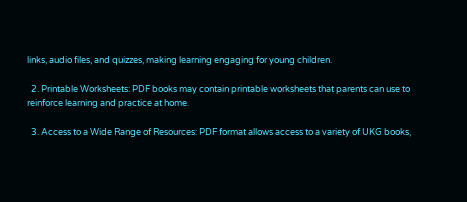links, audio files, and quizzes, making learning engaging for young children.

  2. Printable Worksheets: PDF books may contain printable worksheets that parents can use to reinforce learning and practice at home.

  3. Access to a Wide Range of Resources: PDF format allows access to a variety of UKG books,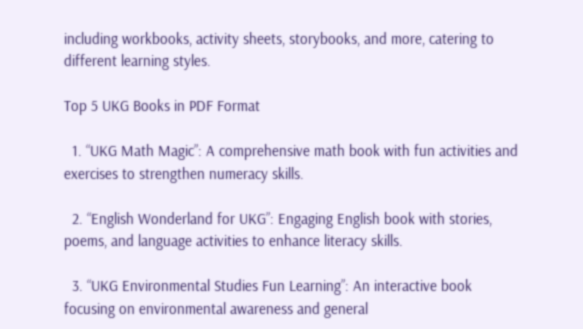including workbooks, activity sheets, storybooks, and more, catering to different learning styles.

Top 5 UKG Books in PDF Format

  1. “UKG Math Magic”: A comprehensive math book with fun activities and exercises to strengthen numeracy skills.

  2. “English Wonderland for UKG”: Engaging English book with stories, poems, and language activities to enhance literacy skills.

  3. “UKG Environmental Studies Fun Learning”: An interactive book focusing on environmental awareness and general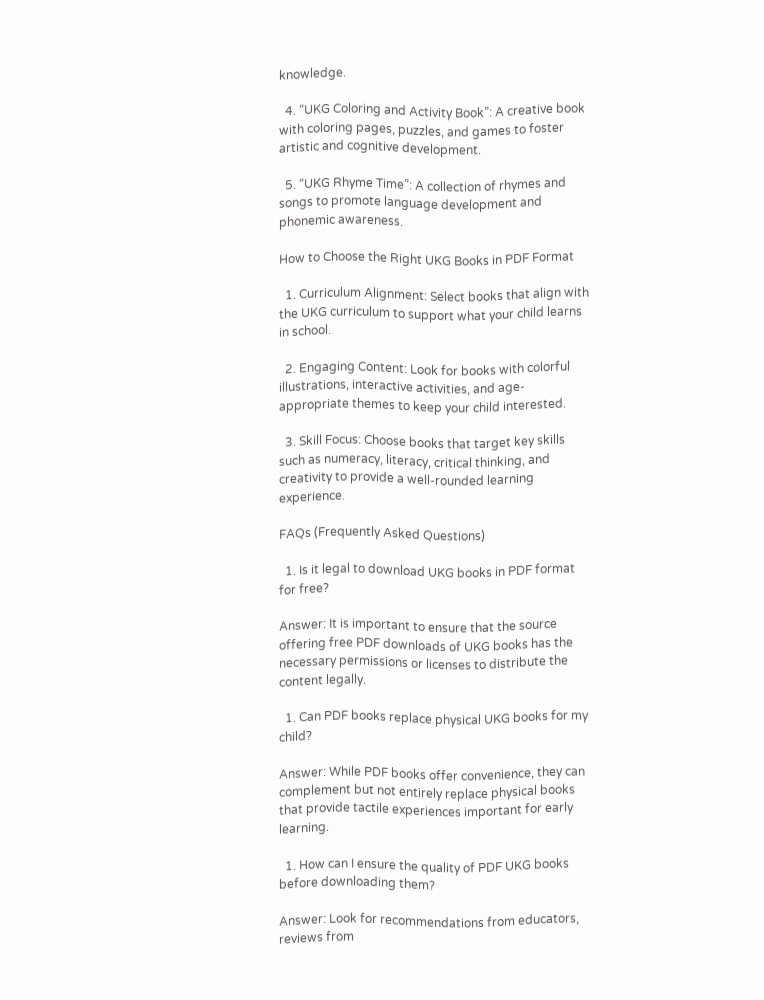knowledge.

  4. “UKG Coloring and Activity Book”: A creative book with coloring pages, puzzles, and games to foster artistic and cognitive development.

  5. “UKG Rhyme Time”: A collection of rhymes and songs to promote language development and phonemic awareness.

How to Choose the Right UKG Books in PDF Format

  1. Curriculum Alignment: Select books that align with the UKG curriculum to support what your child learns in school.

  2. Engaging Content: Look for books with colorful illustrations, interactive activities, and age-appropriate themes to keep your child interested.

  3. Skill Focus: Choose books that target key skills such as numeracy, literacy, critical thinking, and creativity to provide a well-rounded learning experience.

FAQs (Frequently Asked Questions)

  1. Is it legal to download UKG books in PDF format for free?

Answer: It is important to ensure that the source offering free PDF downloads of UKG books has the necessary permissions or licenses to distribute the content legally.

  1. Can PDF books replace physical UKG books for my child?

Answer: While PDF books offer convenience, they can complement but not entirely replace physical books that provide tactile experiences important for early learning.

  1. How can I ensure the quality of PDF UKG books before downloading them?

Answer: Look for recommendations from educators, reviews from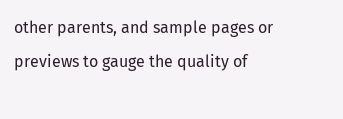other parents, and sample pages or previews to gauge the quality of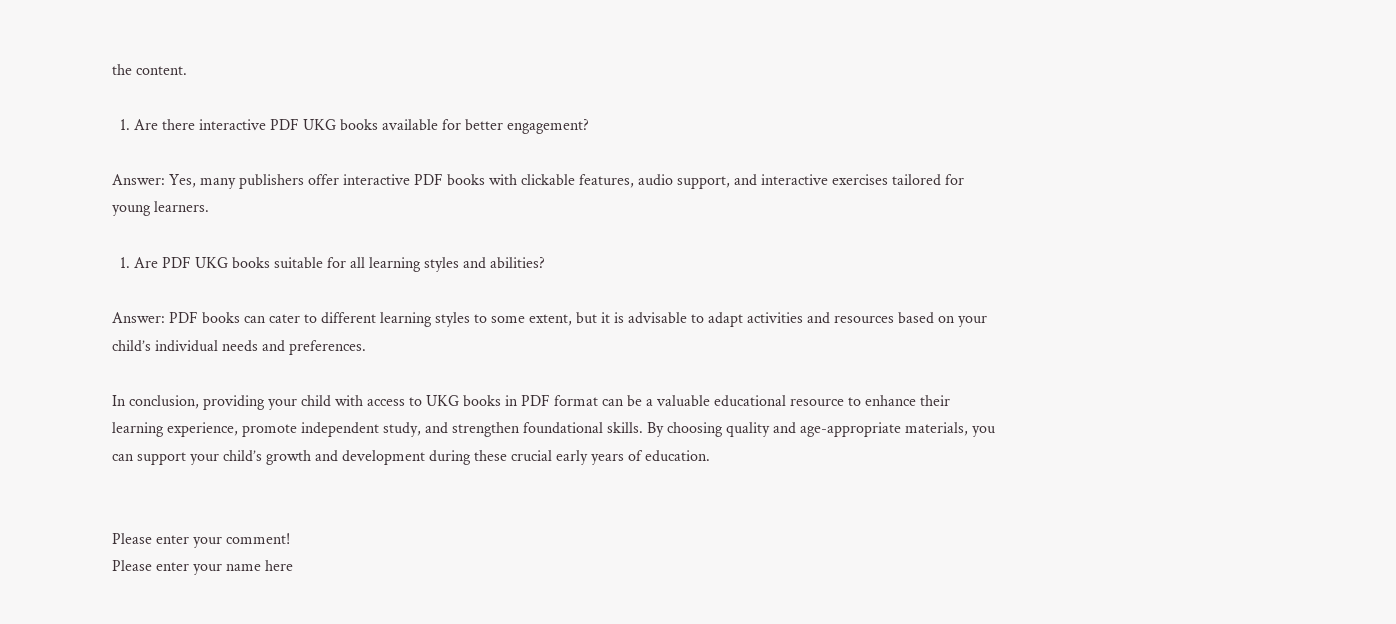the content.

  1. Are there interactive PDF UKG books available for better engagement?

Answer: Yes, many publishers offer interactive PDF books with clickable features, audio support, and interactive exercises tailored for young learners.

  1. Are PDF UKG books suitable for all learning styles and abilities?

Answer: PDF books can cater to different learning styles to some extent, but it is advisable to adapt activities and resources based on your child’s individual needs and preferences.

In conclusion, providing your child with access to UKG books in PDF format can be a valuable educational resource to enhance their learning experience, promote independent study, and strengthen foundational skills. By choosing quality and age-appropriate materials, you can support your child’s growth and development during these crucial early years of education.


Please enter your comment!
Please enter your name here